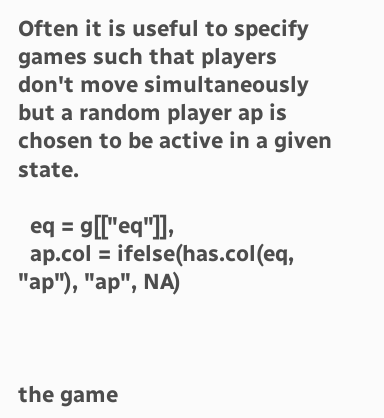Often it is useful to specify games such that players don't move simultaneously but a random player ap is chosen to be active in a given state.

  eq = g[["eq"]],
  ap.col = ifelse(has.col(eq, "ap"), "ap", NA)



the game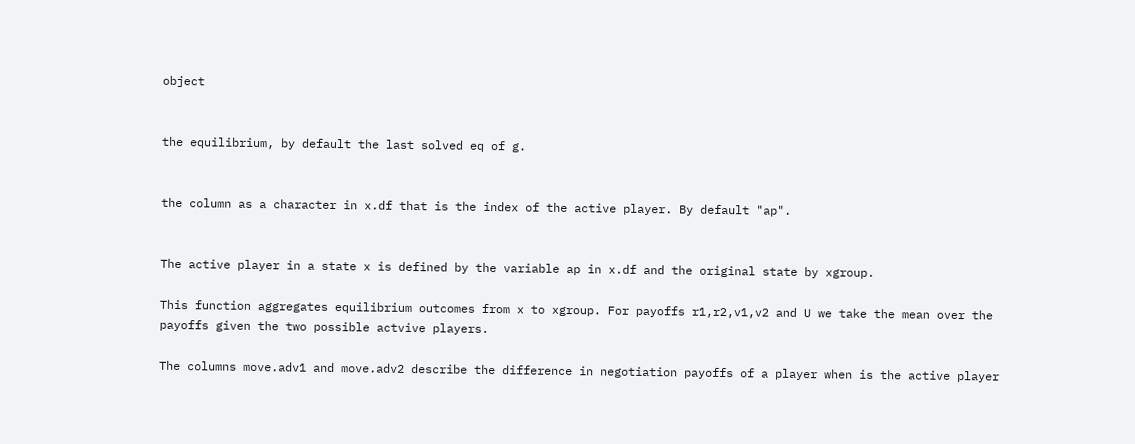object


the equilibrium, by default the last solved eq of g.


the column as a character in x.df that is the index of the active player. By default "ap".


The active player in a state x is defined by the variable ap in x.df and the original state by xgroup.

This function aggregates equilibrium outcomes from x to xgroup. For payoffs r1,r2,v1,v2 and U we take the mean over the payoffs given the two possible actvive players.

The columns move.adv1 and move.adv2 describe the difference in negotiation payoffs of a player when is the active player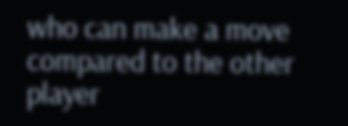who can make a move compared to the other player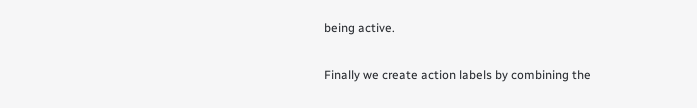being active.

Finally we create action labels by combining the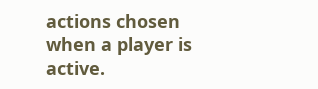actions chosen when a player is active.